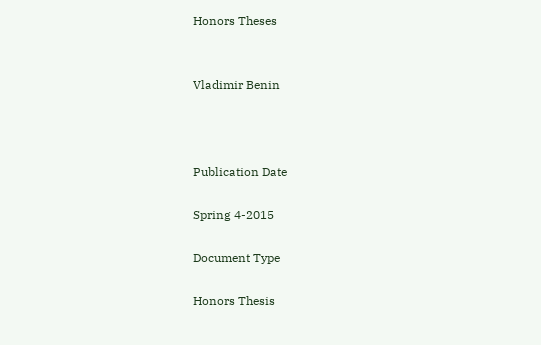Honors Theses


Vladimir Benin



Publication Date

Spring 4-2015

Document Type

Honors Thesis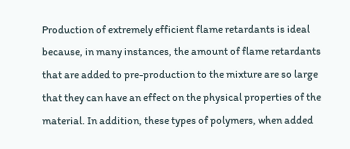Production of extremely efficient flame retardants is ideal because, in many instances, the amount of flame retardants that are added to pre-production to the mixture are so large that they can have an effect on the physical properties of the material. In addition, these types of polymers, when added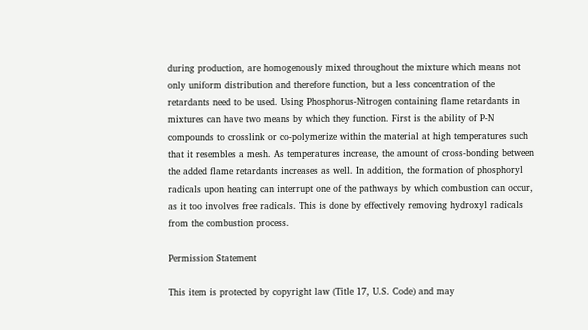during production, are homogenously mixed throughout the mixture which means not only uniform distribution and therefore function, but a less concentration of the retardants need to be used. Using Phosphorus-Nitrogen containing flame retardants in mixtures can have two means by which they function. First is the ability of P-N compounds to crosslink or co-polymerize within the material at high temperatures such that it resembles a mesh. As temperatures increase, the amount of cross-bonding between the added flame retardants increases as well. In addition, the formation of phosphoryl radicals upon heating can interrupt one of the pathways by which combustion can occur, as it too involves free radicals. This is done by effectively removing hydroxyl radicals from the combustion process.

Permission Statement

This item is protected by copyright law (Title 17, U.S. Code) and may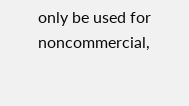only be used for noncommercial,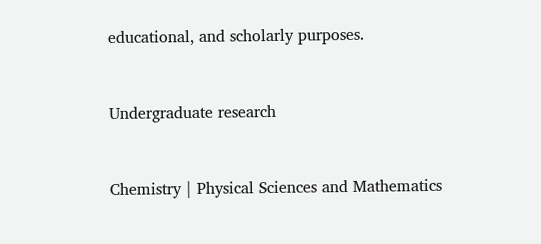educational, and scholarly purposes.


Undergraduate research


Chemistry | Physical Sciences and Mathematics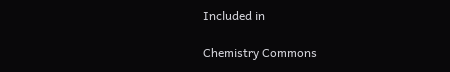Included in

Chemistry Commons